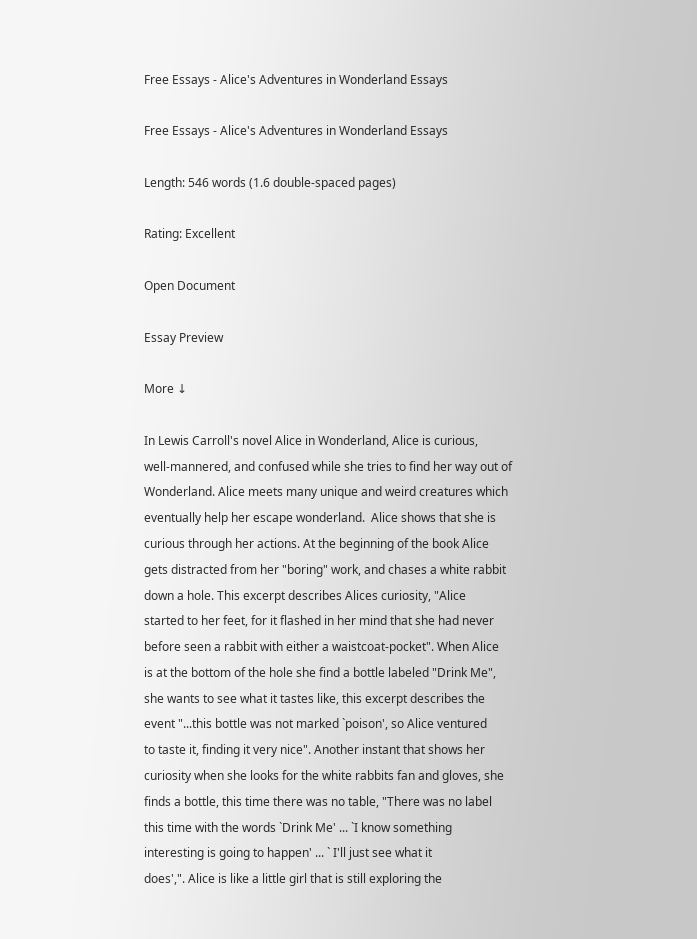Free Essays - Alice's Adventures in Wonderland Essays

Free Essays - Alice's Adventures in Wonderland Essays

Length: 546 words (1.6 double-spaced pages)

Rating: Excellent

Open Document

Essay Preview

More ↓

In Lewis Carroll's novel Alice in Wonderland, Alice is curious,
well-mannered, and confused while she tries to find her way out of
Wonderland. Alice meets many unique and weird creatures which
eventually help her escape wonderland.  Alice shows that she is
curious through her actions. At the beginning of the book Alice
gets distracted from her "boring" work, and chases a white rabbit
down a hole. This excerpt describes Alices curiosity, "Alice
started to her feet, for it flashed in her mind that she had never
before seen a rabbit with either a waistcoat-pocket". When Alice
is at the bottom of the hole she find a bottle labeled "Drink Me",
she wants to see what it tastes like, this excerpt describes the
event "...this bottle was not marked `poison', so Alice ventured
to taste it, finding it very nice". Another instant that shows her
curiosity when she looks for the white rabbits fan and gloves, she
finds a bottle, this time there was no table, "There was no label
this time with the words `Drink Me' ... `I know something
interesting is going to happen' ... ` I'll just see what it
does',". Alice is like a little girl that is still exploring the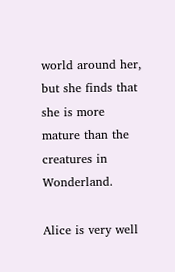world around her, but she finds that she is more mature than the
creatures in Wonderland.

Alice is very well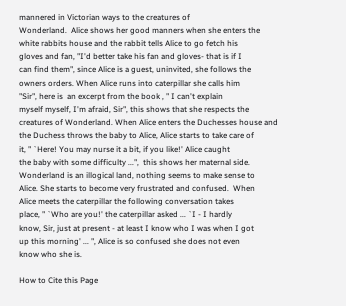mannered in Victorian ways to the creatures of
Wonderland.  Alice shows her good manners when she enters the
white rabbits house and the rabbit tells Alice to go fetch his
gloves and fan, "I'd better take his fan and gloves- that is if I
can find them", since Alice is a guest, uninvited, she follows the
owners orders. When Alice runs into caterpillar she calls him
"Sir", here is  an excerpt from the book , " I can't explain
myself myself, I'm afraid, Sir", this shows that she respects the
creatures of Wonderland. When Alice enters the Duchesses house and
the Duchess throws the baby to Alice, Alice starts to take care of
it, " `Here! You may nurse it a bit, if you like!' Alice caught
the baby with some difficulty ...",  this shows her maternal side.
Wonderland is an illogical land, nothing seems to make sense to
Alice. She starts to become very frustrated and confused.  When
Alice meets the caterpillar the following conversation takes
place, " `Who are you!' the caterpillar asked ... `I - I hardly
know, Sir, just at present - at least I know who I was when I got
up this morning' ... ", Alice is so confused she does not even
know who she is.

How to Cite this Page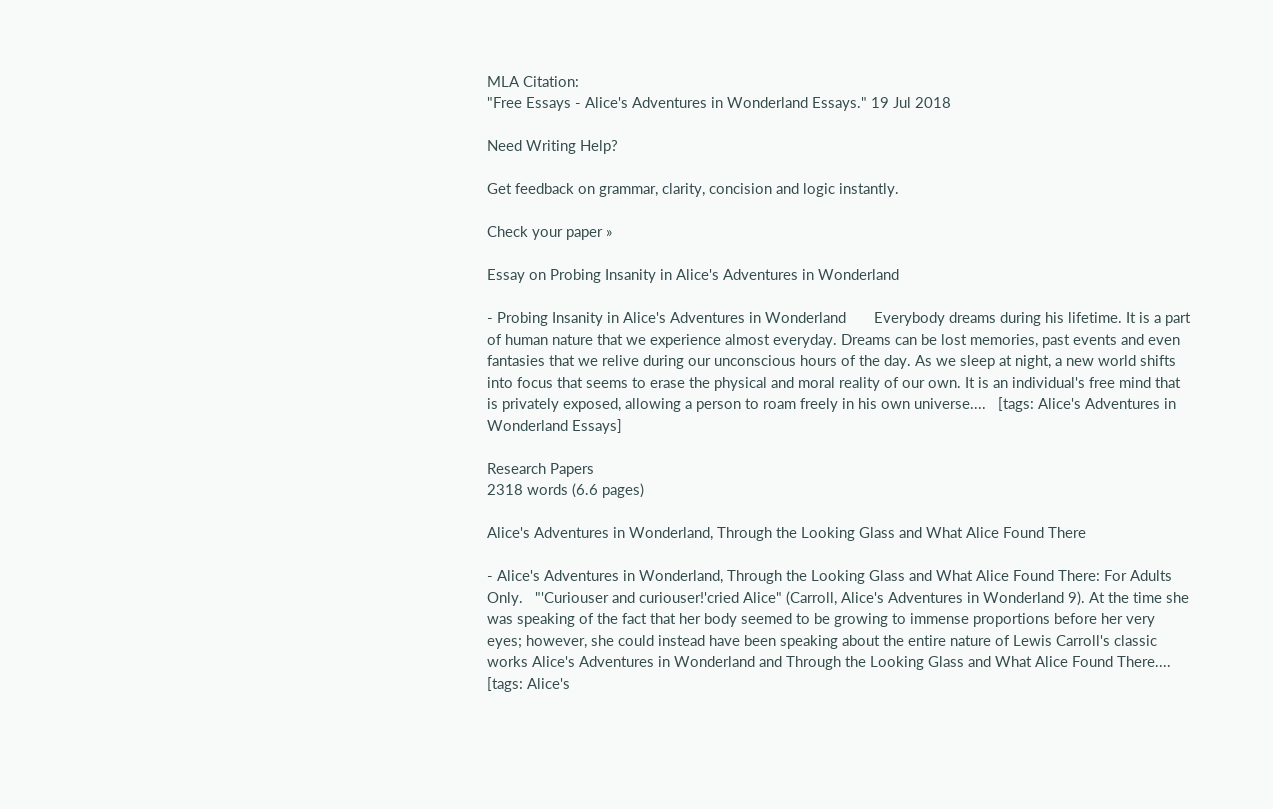MLA Citation:
"Free Essays - Alice's Adventures in Wonderland Essays." 19 Jul 2018

Need Writing Help?

Get feedback on grammar, clarity, concision and logic instantly.

Check your paper »

Essay on Probing Insanity in Alice's Adventures in Wonderland

- Probing Insanity in Alice's Adventures in Wonderland       Everybody dreams during his lifetime. It is a part of human nature that we experience almost everyday. Dreams can be lost memories, past events and even fantasies that we relive during our unconscious hours of the day. As we sleep at night, a new world shifts into focus that seems to erase the physical and moral reality of our own. It is an individual's free mind that is privately exposed, allowing a person to roam freely in his own universe....   [tags: Alice's Adventures in Wonderland Essays]

Research Papers
2318 words (6.6 pages)

Alice's Adventures in Wonderland, Through the Looking Glass and What Alice Found There

- Alice's Adventures in Wonderland, Through the Looking Glass and What Alice Found There: For Adults Only.   "'Curiouser and curiouser!'cried Alice" (Carroll, Alice's Adventures in Wonderland 9). At the time she was speaking of the fact that her body seemed to be growing to immense proportions before her very eyes; however, she could instead have been speaking about the entire nature of Lewis Carroll's classic works Alice's Adventures in Wonderland and Through the Looking Glass and What Alice Found There....   [tags: Alice's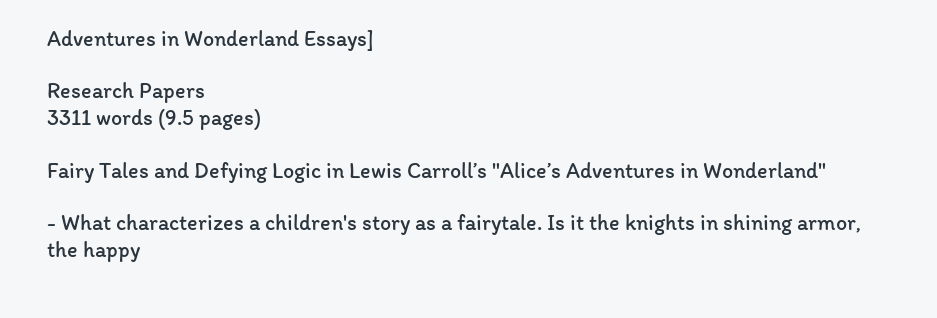Adventures in Wonderland Essays]

Research Papers
3311 words (9.5 pages)

Fairy Tales and Defying Logic in Lewis Carroll’s "Alice’s Adventures in Wonderland"

- What characterizes a children's story as a fairytale. Is it the knights in shining armor, the happy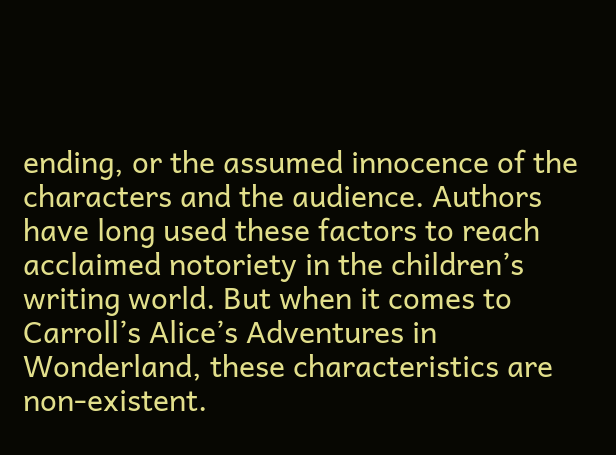ending, or the assumed innocence of the characters and the audience. Authors have long used these factors to reach acclaimed notoriety in the children’s writing world. But when it comes to Carroll’s Alice’s Adventures in Wonderland, these characteristics are non-existent.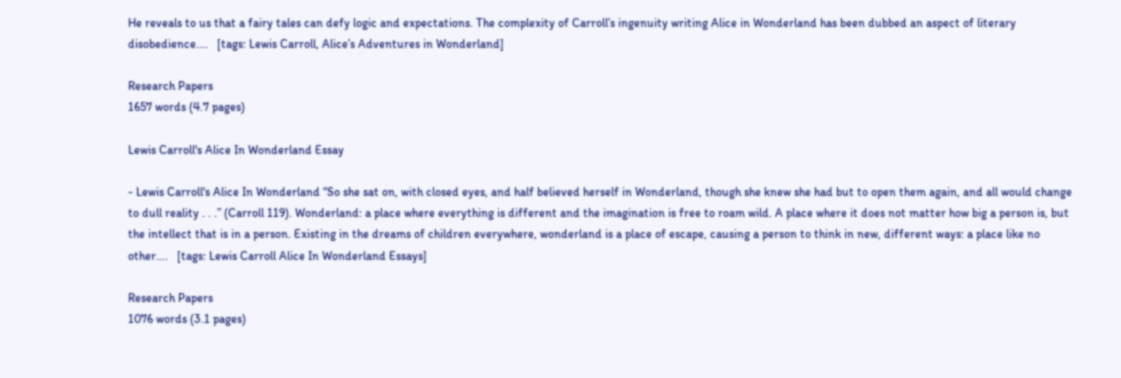He reveals to us that a fairy tales can defy logic and expectations. The complexity of Carroll’s ingenuity writing Alice in Wonderland has been dubbed an aspect of literary disobedience....   [tags: Lewis Carroll, Alice’s Adventures in Wonderland]

Research Papers
1657 words (4.7 pages)

Lewis Carroll's Alice In Wonderland Essay

- Lewis Carroll's Alice In Wonderland “So she sat on, with closed eyes, and half believed herself in Wonderland, though she knew she had but to open them again, and all would change to dull reality . . .” (Carroll 119). Wonderland: a place where everything is different and the imagination is free to roam wild. A place where it does not matter how big a person is, but the intellect that is in a person. Existing in the dreams of children everywhere, wonderland is a place of escape, causing a person to think in new, different ways: a place like no other....   [tags: Lewis Carroll Alice In Wonderland Essays]

Research Papers
1076 words (3.1 pages)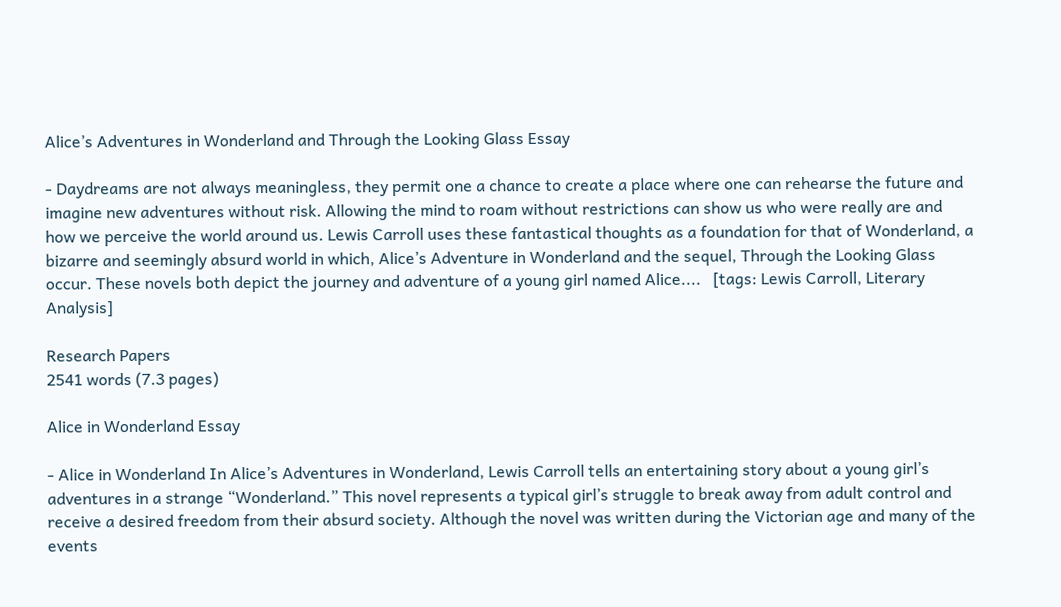Alice’s Adventures in Wonderland and Through the Looking Glass Essay

- Daydreams are not always meaningless, they permit one a chance to create a place where one can rehearse the future and imagine new adventures without risk. Allowing the mind to roam without restrictions can show us who were really are and how we perceive the world around us. Lewis Carroll uses these fantastical thoughts as a foundation for that of Wonderland, a bizarre and seemingly absurd world in which, Alice’s Adventure in Wonderland and the sequel, Through the Looking Glass occur. These novels both depict the journey and adventure of a young girl named Alice....   [tags: Lewis Carroll, Literary Analysis]

Research Papers
2541 words (7.3 pages)

Alice in Wonderland Essay

- Alice in Wonderland In Alice’s Adventures in Wonderland, Lewis Carroll tells an entertaining story about a young girl’s adventures in a strange “Wonderland.” This novel represents a typical girl’s struggle to break away from adult control and receive a desired freedom from their absurd society. Although the novel was written during the Victorian age and many of the events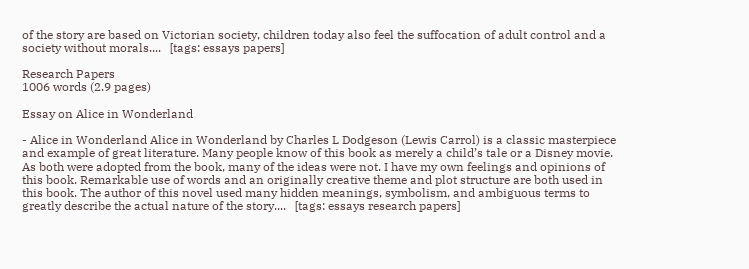of the story are based on Victorian society, children today also feel the suffocation of adult control and a society without morals....   [tags: essays papers]

Research Papers
1006 words (2.9 pages)

Essay on Alice in Wonderland

- Alice in Wonderland Alice in Wonderland by Charles L Dodgeson (Lewis Carrol) is a classic masterpiece and example of great literature. Many people know of this book as merely a child’s tale or a Disney movie. As both were adopted from the book, many of the ideas were not. I have my own feelings and opinions of this book. Remarkable use of words and an originally creative theme and plot structure are both used in this book. The author of this novel used many hidden meanings, symbolism, and ambiguous terms to greatly describe the actual nature of the story....   [tags: essays research papers]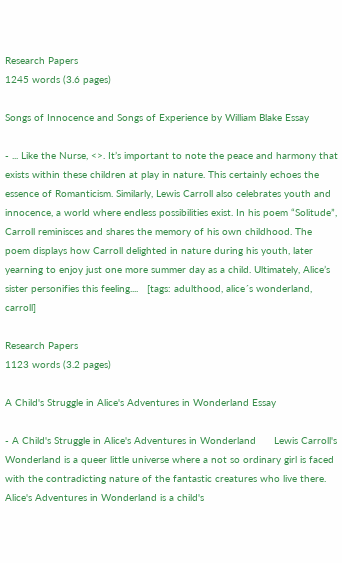Research Papers
1245 words (3.6 pages)

Songs of Innocence and Songs of Experience by William Blake Essay

- ... Like the Nurse, <>. It’s important to note the peace and harmony that exists within these children at play in nature. This certainly echoes the essence of Romanticism. Similarly, Lewis Carroll also celebrates youth and innocence, a world where endless possibilities exist. In his poem “Solitude”, Carroll reminisces and shares the memory of his own childhood. The poem displays how Carroll delighted in nature during his youth, later yearning to enjoy just one more summer day as a child. Ultimately, Alice’s sister personifies this feeling....   [tags: adulthood, alice´s wonderland, carroll]

Research Papers
1123 words (3.2 pages)

A Child's Struggle in Alice's Adventures in Wonderland Essay

- A Child's Struggle in Alice's Adventures in Wonderland      Lewis Carroll's Wonderland is a queer little universe where a not so ordinary girl is faced with the contradicting nature of the fantastic creatures who live there. Alice's Adventures in Wonderland is a child's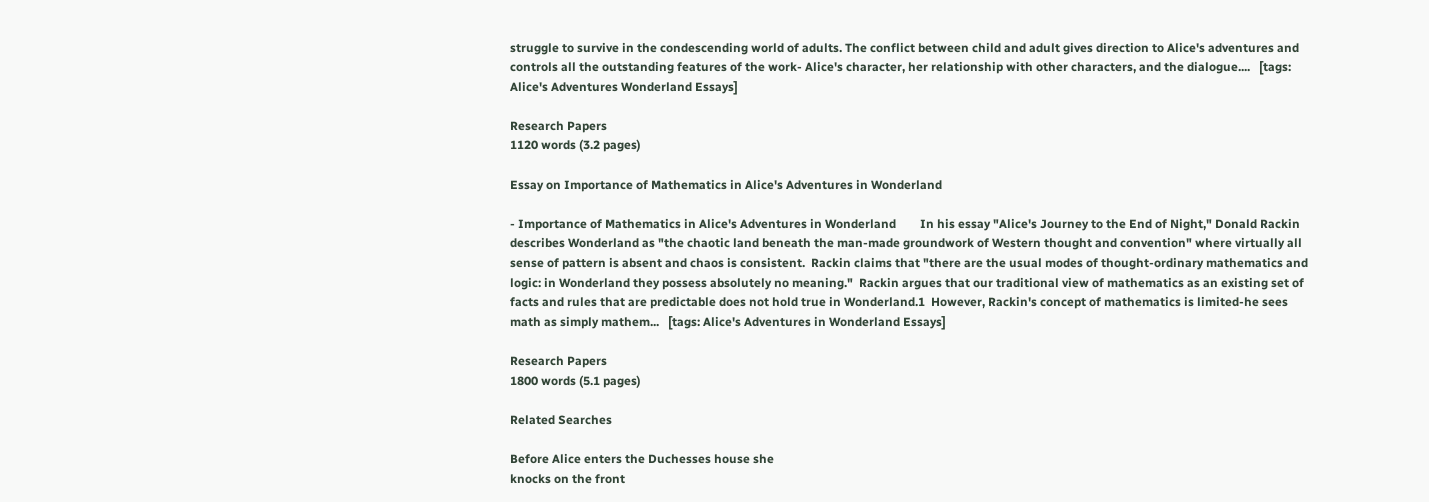struggle to survive in the condescending world of adults. The conflict between child and adult gives direction to Alice's adventures and controls all the outstanding features of the work- Alice's character, her relationship with other characters, and the dialogue....   [tags: Alice's Adventures Wonderland Essays]

Research Papers
1120 words (3.2 pages)

Essay on Importance of Mathematics in Alice's Adventures in Wonderland

- Importance of Mathematics in Alice's Adventures in Wonderland        In his essay "Alice's Journey to the End of Night," Donald Rackin describes Wonderland as "the chaotic land beneath the man-made groundwork of Western thought and convention" where virtually all sense of pattern is absent and chaos is consistent.  Rackin claims that "there are the usual modes of thought-ordinary mathematics and logic: in Wonderland they possess absolutely no meaning."  Rackin argues that our traditional view of mathematics as an existing set of facts and rules that are predictable does not hold true in Wonderland.1  However, Rackin's concept of mathematics is limited-he sees math as simply mathem...   [tags: Alice's Adventures in Wonderland Essays]

Research Papers
1800 words (5.1 pages)

Related Searches

Before Alice enters the Duchesses house she
knocks on the front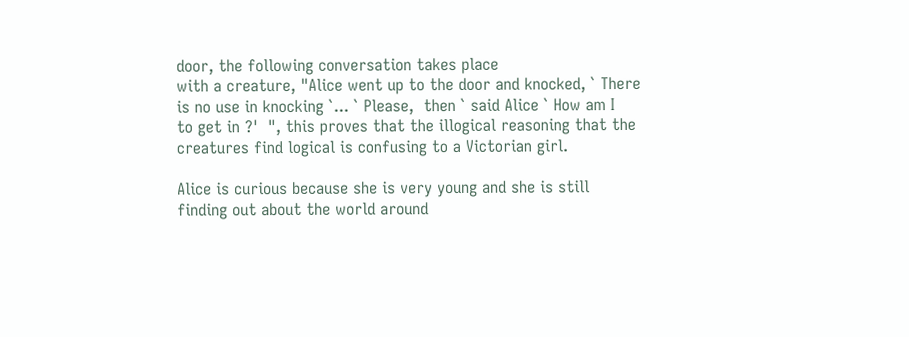door, the following conversation takes place
with a creature, "Alice went up to the door and knocked, ` There
is no use in knocking `... ` Please,  then ` said Alice ` How am I
to get in ?'  ", this proves that the illogical reasoning that the
creatures find logical is confusing to a Victorian girl.

Alice is curious because she is very young and she is still
finding out about the world around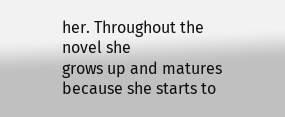her. Throughout the novel she
grows up and matures because she starts to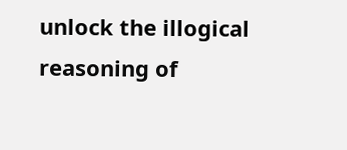unlock the illogical
reasoning of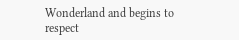Wonderland and begins to respect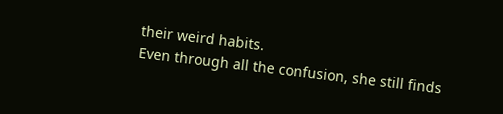their weird habits.
Even through all the confusion, she still finds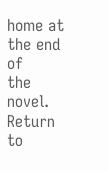home at the end of
the novel.
Return to